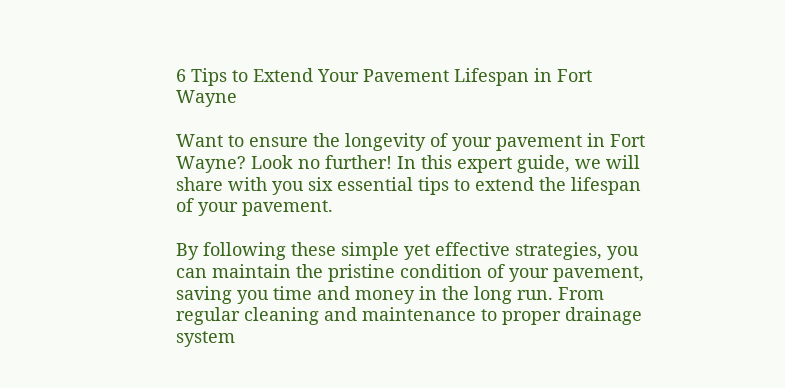6 Tips to Extend Your Pavement Lifespan in Fort Wayne

Want to ensure the longevity of your pavement in Fort Wayne? Look no further! In this expert guide, we will share with you six essential tips to extend the lifespan of your pavement.

By following these simple yet effective strategies, you can maintain the pristine condition of your pavement, saving you time and money in the long run. From regular cleaning and maintenance to proper drainage system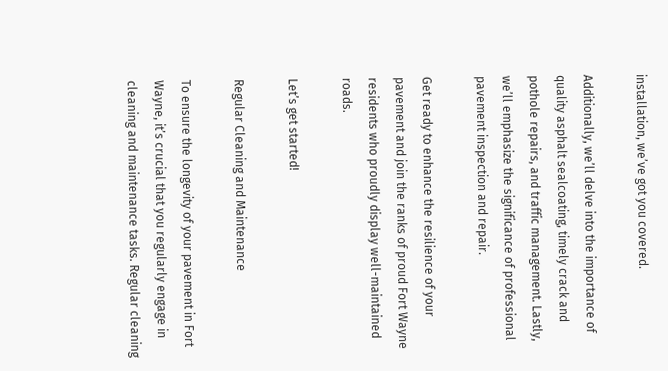installation, we’ve got you covered.

Additionally, we’ll delve into the importance of quality asphalt sealcoating, timely crack and pothole repairs, and traffic management. Lastly, we’ll emphasize the significance of professional pavement inspection and repair.

Get ready to enhance the resilience of your pavement and join the ranks of proud Fort Wayne residents who proudly display well-maintained roads.

Let’s get started!

Regular Cleaning and Maintenance

To ensure the longevity of your pavement in Fort Wayne, it’s crucial that you regularly engage in cleaning and maintenance tasks. Regular cleaning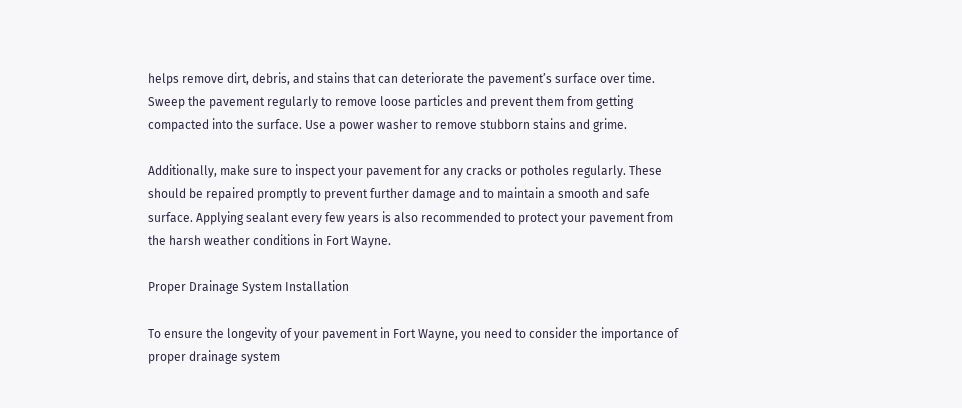helps remove dirt, debris, and stains that can deteriorate the pavement’s surface over time. Sweep the pavement regularly to remove loose particles and prevent them from getting compacted into the surface. Use a power washer to remove stubborn stains and grime.

Additionally, make sure to inspect your pavement for any cracks or potholes regularly. These should be repaired promptly to prevent further damage and to maintain a smooth and safe surface. Applying sealant every few years is also recommended to protect your pavement from the harsh weather conditions in Fort Wayne.

Proper Drainage System Installation

To ensure the longevity of your pavement in Fort Wayne, you need to consider the importance of proper drainage system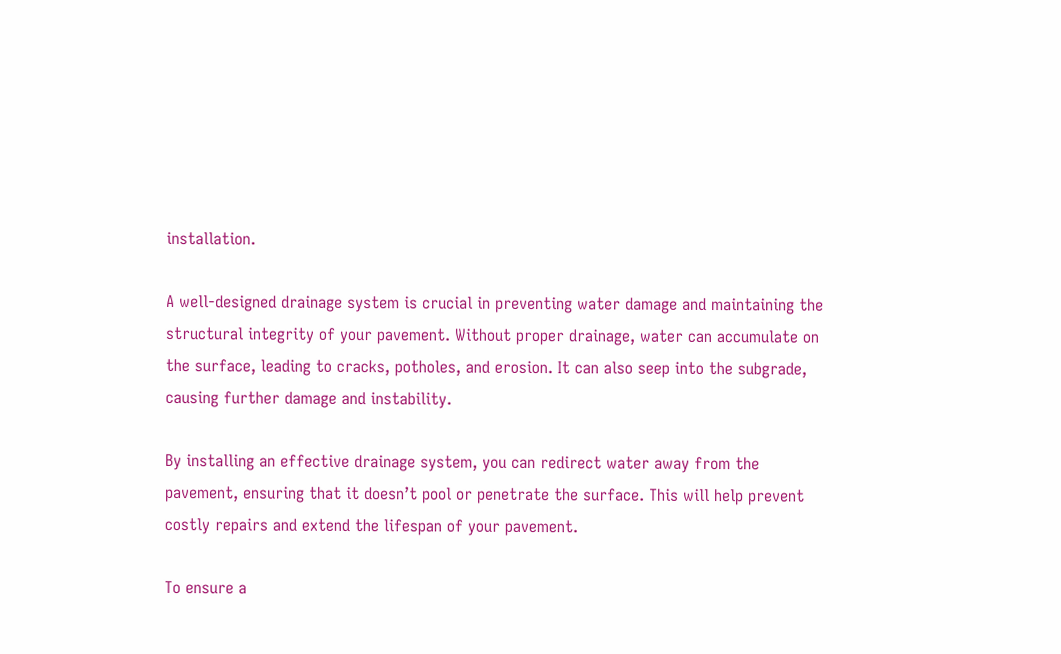installation.

A well-designed drainage system is crucial in preventing water damage and maintaining the structural integrity of your pavement. Without proper drainage, water can accumulate on the surface, leading to cracks, potholes, and erosion. It can also seep into the subgrade, causing further damage and instability.

By installing an effective drainage system, you can redirect water away from the pavement, ensuring that it doesn’t pool or penetrate the surface. This will help prevent costly repairs and extend the lifespan of your pavement.

To ensure a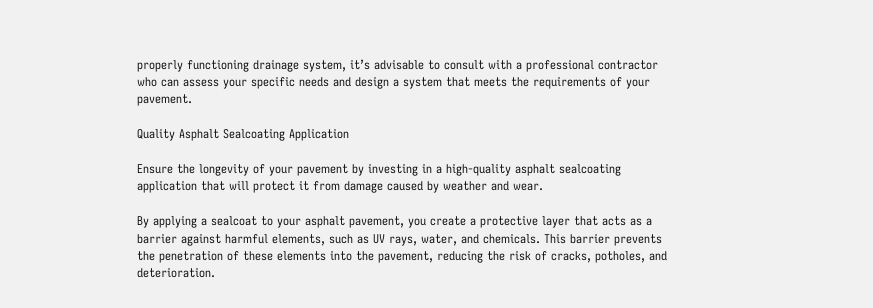properly functioning drainage system, it’s advisable to consult with a professional contractor who can assess your specific needs and design a system that meets the requirements of your pavement.

Quality Asphalt Sealcoating Application

Ensure the longevity of your pavement by investing in a high-quality asphalt sealcoating application that will protect it from damage caused by weather and wear.

By applying a sealcoat to your asphalt pavement, you create a protective layer that acts as a barrier against harmful elements, such as UV rays, water, and chemicals. This barrier prevents the penetration of these elements into the pavement, reducing the risk of cracks, potholes, and deterioration.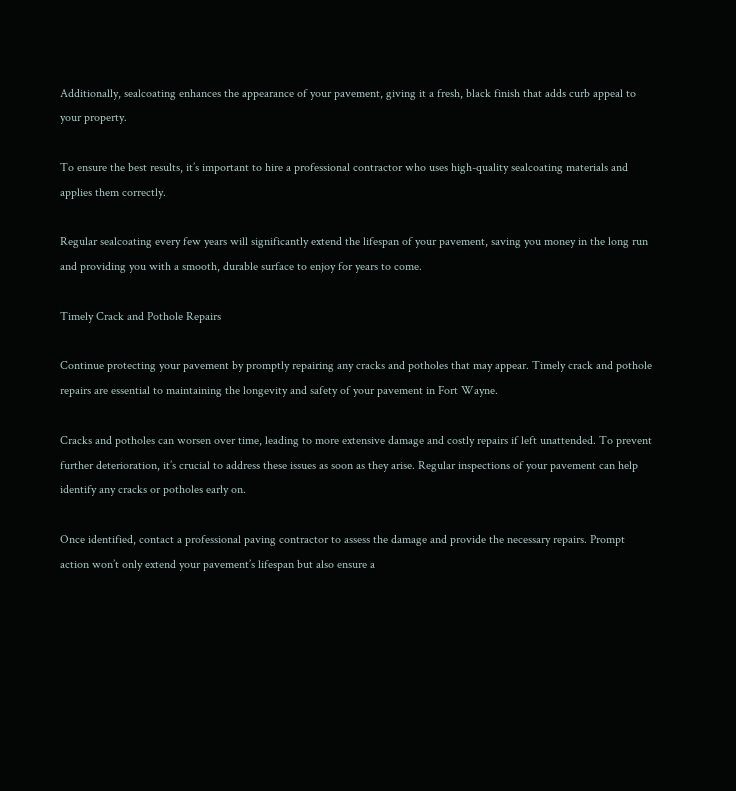Additionally, sealcoating enhances the appearance of your pavement, giving it a fresh, black finish that adds curb appeal to your property.

To ensure the best results, it’s important to hire a professional contractor who uses high-quality sealcoating materials and applies them correctly.

Regular sealcoating every few years will significantly extend the lifespan of your pavement, saving you money in the long run and providing you with a smooth, durable surface to enjoy for years to come.

Timely Crack and Pothole Repairs

Continue protecting your pavement by promptly repairing any cracks and potholes that may appear. Timely crack and pothole repairs are essential to maintaining the longevity and safety of your pavement in Fort Wayne.

Cracks and potholes can worsen over time, leading to more extensive damage and costly repairs if left unattended. To prevent further deterioration, it’s crucial to address these issues as soon as they arise. Regular inspections of your pavement can help identify any cracks or potholes early on.

Once identified, contact a professional paving contractor to assess the damage and provide the necessary repairs. Prompt action won’t only extend your pavement’s lifespan but also ensure a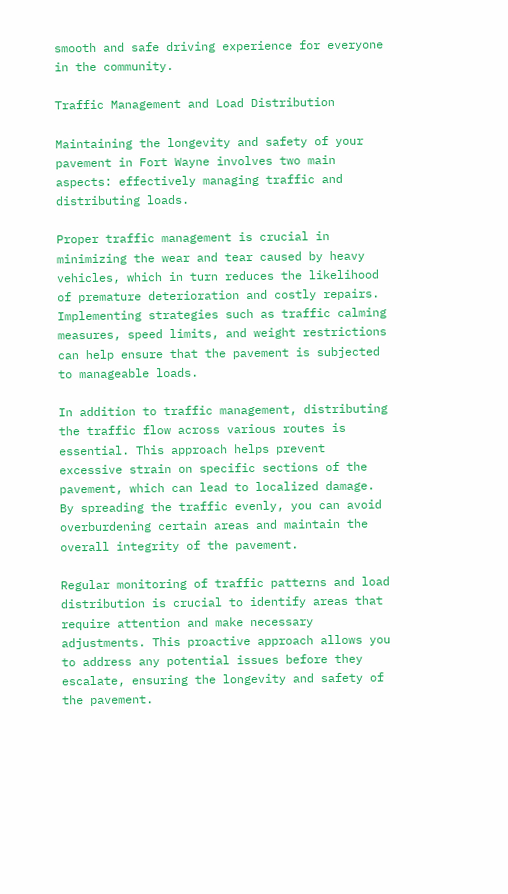smooth and safe driving experience for everyone in the community.

Traffic Management and Load Distribution

Maintaining the longevity and safety of your pavement in Fort Wayne involves two main aspects: effectively managing traffic and distributing loads.

Proper traffic management is crucial in minimizing the wear and tear caused by heavy vehicles, which in turn reduces the likelihood of premature deterioration and costly repairs. Implementing strategies such as traffic calming measures, speed limits, and weight restrictions can help ensure that the pavement is subjected to manageable loads.

In addition to traffic management, distributing the traffic flow across various routes is essential. This approach helps prevent excessive strain on specific sections of the pavement, which can lead to localized damage. By spreading the traffic evenly, you can avoid overburdening certain areas and maintain the overall integrity of the pavement.

Regular monitoring of traffic patterns and load distribution is crucial to identify areas that require attention and make necessary adjustments. This proactive approach allows you to address any potential issues before they escalate, ensuring the longevity and safety of the pavement.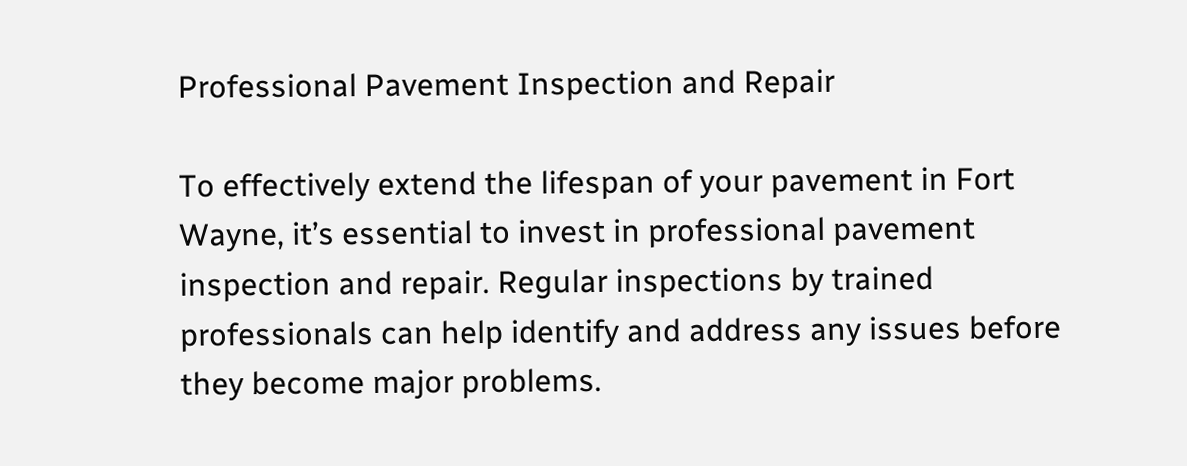Professional Pavement Inspection and Repair

To effectively extend the lifespan of your pavement in Fort Wayne, it’s essential to invest in professional pavement inspection and repair. Regular inspections by trained professionals can help identify and address any issues before they become major problems.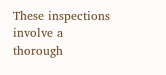These inspections involve a thorough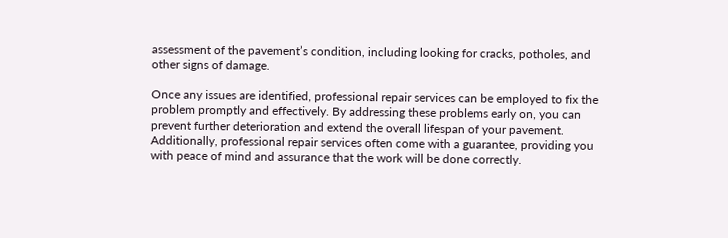assessment of the pavement’s condition, including looking for cracks, potholes, and other signs of damage.

Once any issues are identified, professional repair services can be employed to fix the problem promptly and effectively. By addressing these problems early on, you can prevent further deterioration and extend the overall lifespan of your pavement. Additionally, professional repair services often come with a guarantee, providing you with peace of mind and assurance that the work will be done correctly.